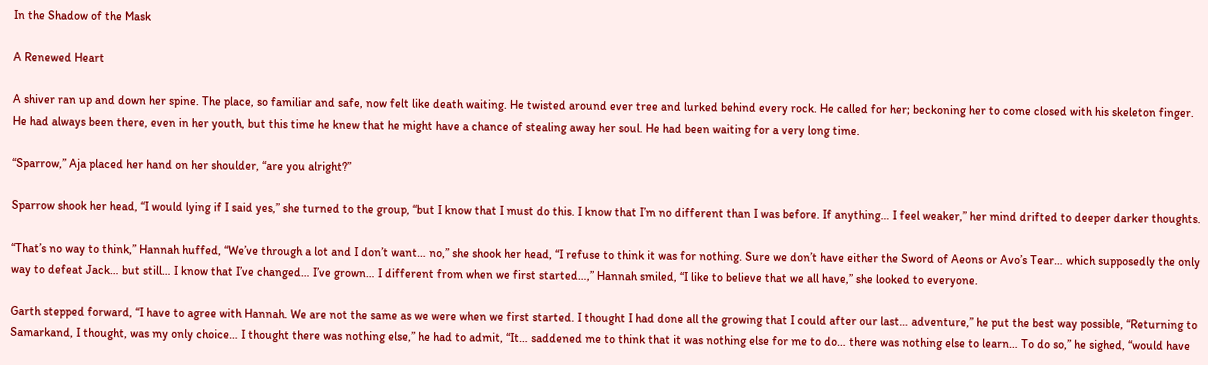In the Shadow of the Mask

A Renewed Heart

A shiver ran up and down her spine. The place, so familiar and safe, now felt like death waiting. He twisted around ever tree and lurked behind every rock. He called for her; beckoning her to come closed with his skeleton finger. He had always been there, even in her youth, but this time he knew that he might have a chance of stealing away her soul. He had been waiting for a very long time.

“Sparrow,” Aja placed her hand on her shoulder, “are you alright?”

Sparrow shook her head, “I would lying if I said yes,” she turned to the group, “but I know that I must do this. I know that I’m no different than I was before. If anything… I feel weaker,” her mind drifted to deeper darker thoughts.

“That’s no way to think,” Hannah huffed, “We’ve through a lot and I don’t want… no,” she shook her head, “I refuse to think it was for nothing. Sure we don’t have either the Sword of Aeons or Avo’s Tear… which supposedly the only way to defeat Jack… but still… I know that I’ve changed… I’ve grown… I different from when we first started…,” Hannah smiled, “I like to believe that we all have,” she looked to everyone.

Garth stepped forward, “I have to agree with Hannah. We are not the same as we were when we first started. I thought I had done all the growing that I could after our last… adventure,” he put the best way possible, “Returning to Samarkand, I thought, was my only choice… I thought there was nothing else,” he had to admit, “It… saddened me to think that it was nothing else for me to do… there was nothing else to learn… To do so,” he sighed, “would have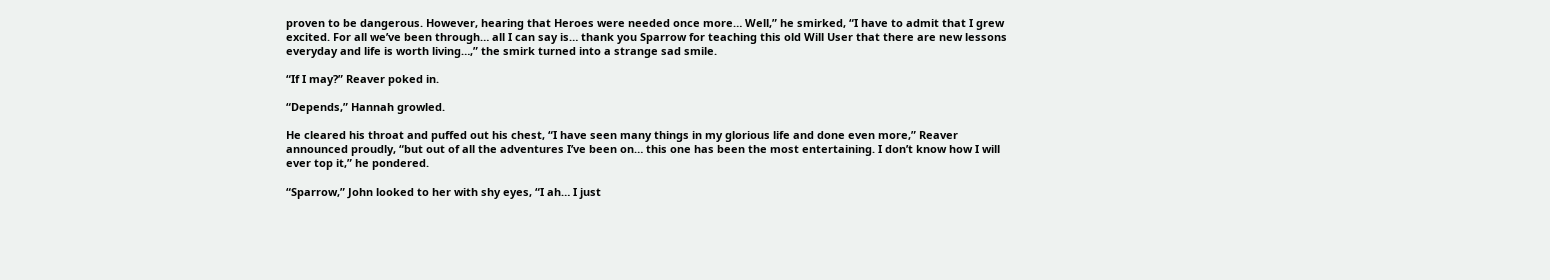proven to be dangerous. However, hearing that Heroes were needed once more… Well,” he smirked, “I have to admit that I grew excited. For all we’ve been through… all I can say is… thank you Sparrow for teaching this old Will User that there are new lessons everyday and life is worth living…,” the smirk turned into a strange sad smile.

“If I may?” Reaver poked in.

“Depends,” Hannah growled.

He cleared his throat and puffed out his chest, “I have seen many things in my glorious life and done even more,” Reaver announced proudly, “but out of all the adventures I’ve been on… this one has been the most entertaining. I don’t know how I will ever top it,” he pondered.

“Sparrow,” John looked to her with shy eyes, “I ah… I just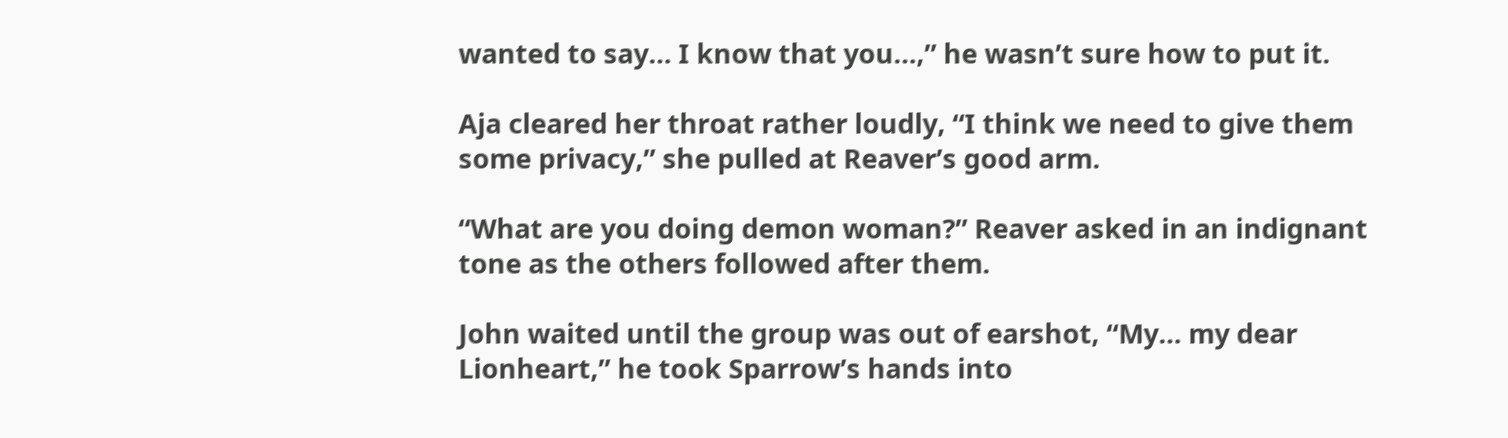wanted to say… I know that you…,” he wasn’t sure how to put it.

Aja cleared her throat rather loudly, “I think we need to give them some privacy,” she pulled at Reaver’s good arm.

“What are you doing demon woman?” Reaver asked in an indignant tone as the others followed after them.

John waited until the group was out of earshot, “My… my dear Lionheart,” he took Sparrow’s hands into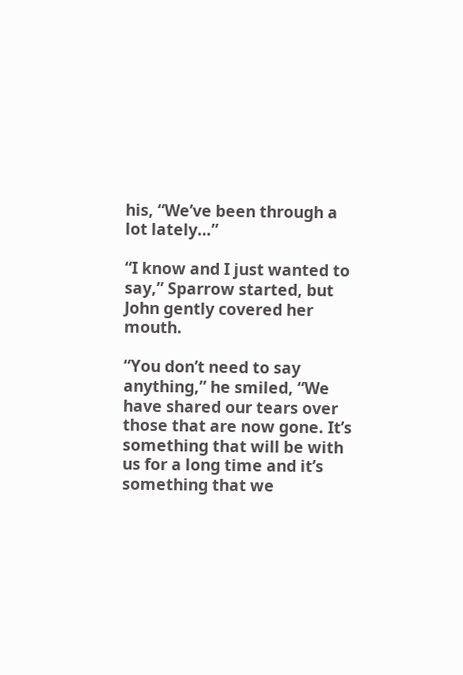his, “We’ve been through a lot lately…”

“I know and I just wanted to say,” Sparrow started, but John gently covered her mouth.

“You don’t need to say anything,” he smiled, “We have shared our tears over those that are now gone. It’s something that will be with us for a long time and it’s something that we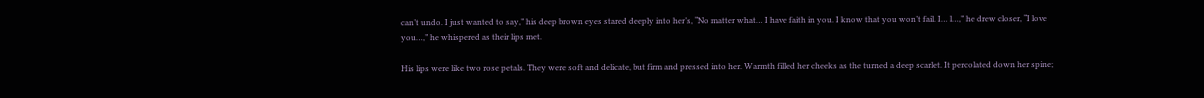can’t undo. I just wanted to say,” his deep brown eyes stared deeply into her’s, “No matter what… I have faith in you. I know that you won’t fail. I… l…,” he drew closer, “I love you…,” he whispered as their lips met.

His lips were like two rose petals. They were soft and delicate, but firm and pressed into her. Warmth filled her cheeks as the turned a deep scarlet. It percolated down her spine;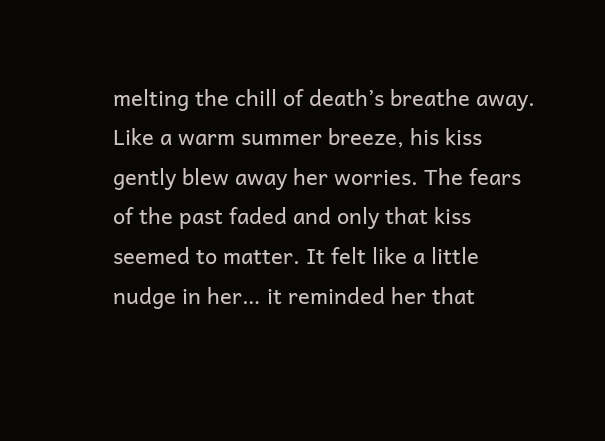melting the chill of death’s breathe away. Like a warm summer breeze, his kiss gently blew away her worries. The fears of the past faded and only that kiss seemed to matter. It felt like a little nudge in her… it reminded her that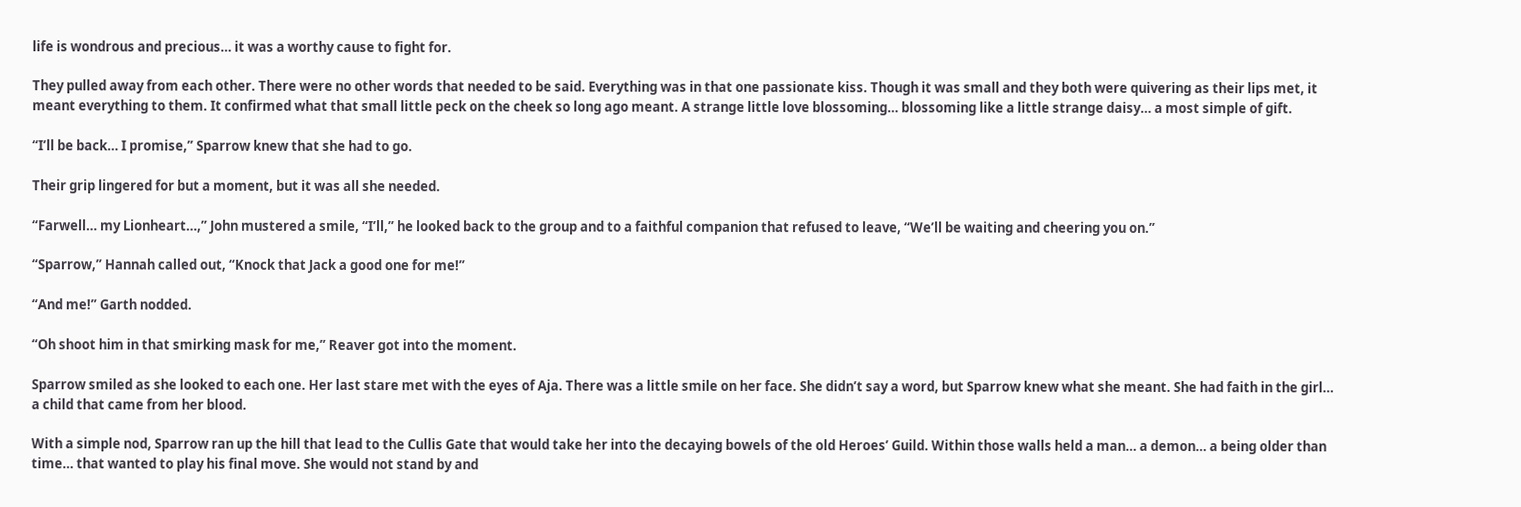life is wondrous and precious… it was a worthy cause to fight for.

They pulled away from each other. There were no other words that needed to be said. Everything was in that one passionate kiss. Though it was small and they both were quivering as their lips met, it meant everything to them. It confirmed what that small little peck on the cheek so long ago meant. A strange little love blossoming… blossoming like a little strange daisy… a most simple of gift.

“I’ll be back… I promise,” Sparrow knew that she had to go.

Their grip lingered for but a moment, but it was all she needed.

“Farwell… my Lionheart…,” John mustered a smile, “I’ll,” he looked back to the group and to a faithful companion that refused to leave, “We’ll be waiting and cheering you on.”

“Sparrow,” Hannah called out, “Knock that Jack a good one for me!”

“And me!” Garth nodded.

“Oh shoot him in that smirking mask for me,” Reaver got into the moment.

Sparrow smiled as she looked to each one. Her last stare met with the eyes of Aja. There was a little smile on her face. She didn’t say a word, but Sparrow knew what she meant. She had faith in the girl… a child that came from her blood.

With a simple nod, Sparrow ran up the hill that lead to the Cullis Gate that would take her into the decaying bowels of the old Heroes’ Guild. Within those walls held a man… a demon… a being older than time… that wanted to play his final move. She would not stand by and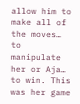allow him to make all of the moves… to manipulate her or Aja… to win. This was her game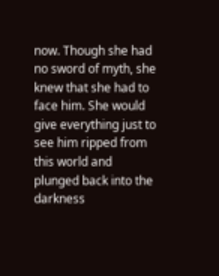now. Though she had no sword of myth, she knew that she had to face him. She would give everything just to see him ripped from this world and plunged back into the darkness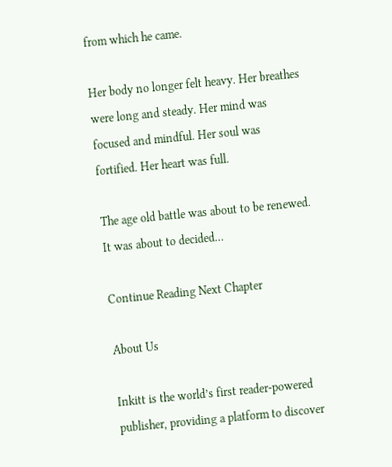from which he came.

Her body no longer felt heavy. Her breathes were long and steady. Her mind was focused and mindful. Her soul was fortified. Her heart was full.

The age old battle was about to be renewed. It was about to decided…

Continue Reading Next Chapter

About Us

Inkitt is the world’s first reader-powered publisher, providing a platform to discover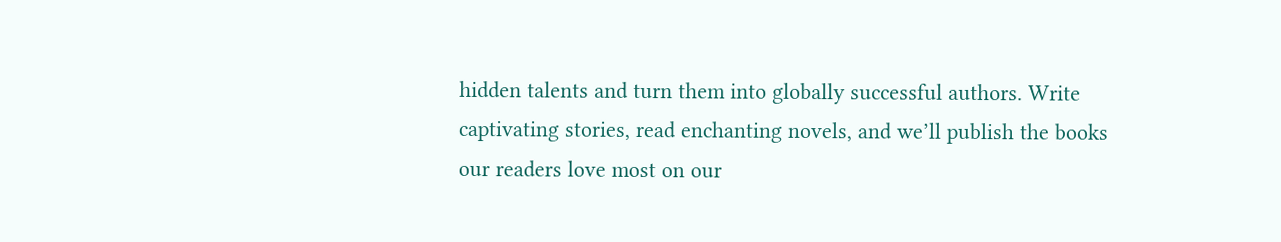hidden talents and turn them into globally successful authors. Write captivating stories, read enchanting novels, and we’ll publish the books our readers love most on our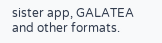sister app, GALATEA and other formats.